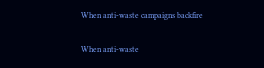When anti-waste campaigns backfire

When anti-waste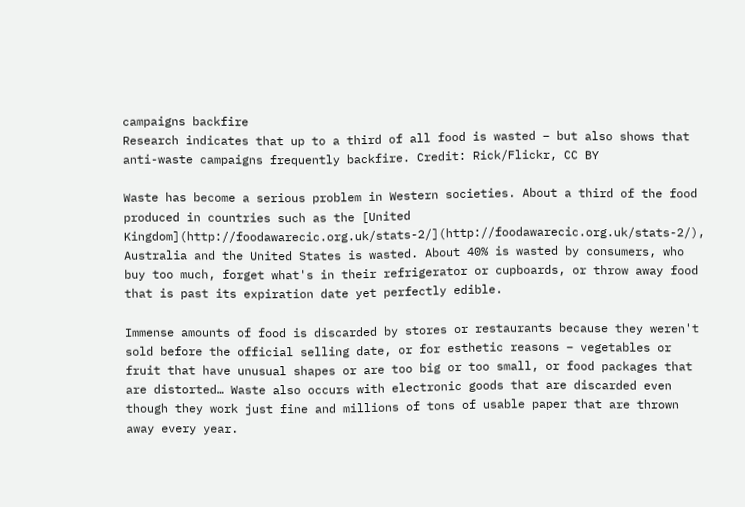campaigns backfire
Research indicates that up to a third of all food is wasted – but also shows that anti-waste campaigns frequently backfire. Credit: Rick/Flickr, CC BY

Waste has become a serious problem in Western societies. About a third of the food produced in countries such as the [United Kingdom](http://foodawarecic.org.uk/stats-2/](http://foodawarecic.org.uk/stats-2/), Australia and the United States is wasted. About 40% is wasted by consumers, who buy too much, forget what's in their refrigerator or cupboards, or throw away food that is past its expiration date yet perfectly edible.

Immense amounts of food is discarded by stores or restaurants because they weren't sold before the official selling date, or for esthetic reasons – vegetables or fruit that have unusual shapes or are too big or too small, or food packages that are distorted… Waste also occurs with electronic goods that are discarded even though they work just fine and millions of tons of usable paper that are thrown away every year.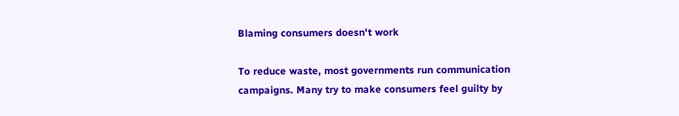Blaming consumers doesn't work

To reduce waste, most governments run communication campaigns. Many try to make consumers feel guilty by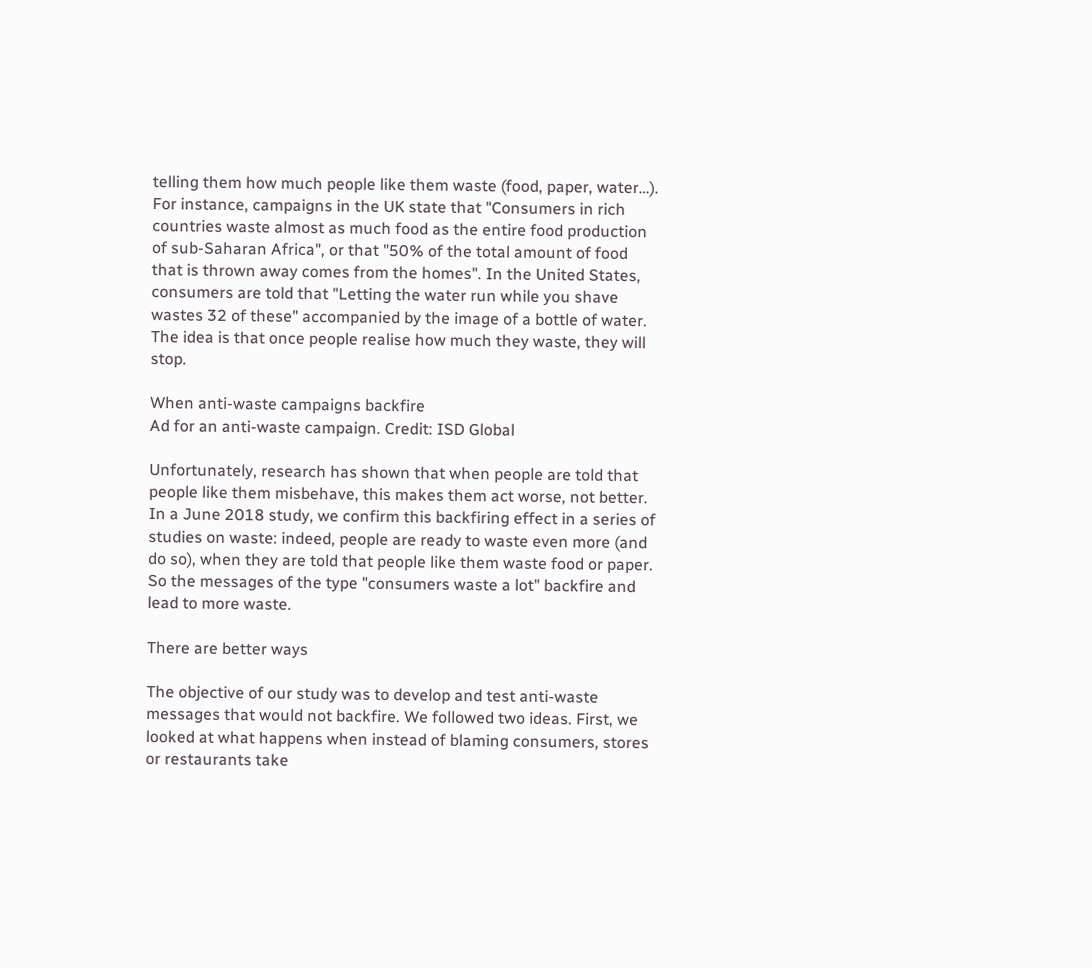telling them how much people like them waste (food, paper, water…). For instance, campaigns in the UK state that "Consumers in rich countries waste almost as much food as the entire food production of sub-Saharan Africa", or that "50% of the total amount of food that is thrown away comes from the homes". In the United States, consumers are told that "Letting the water run while you shave wastes 32 of these" accompanied by the image of a bottle of water. The idea is that once people realise how much they waste, they will stop.

When anti-waste campaigns backfire
Ad for an anti-waste campaign. Credit: ISD Global

Unfortunately, research has shown that when people are told that people like them misbehave, this makes them act worse, not better. In a June 2018 study, we confirm this backfiring effect in a series of studies on waste: indeed, people are ready to waste even more (and do so), when they are told that people like them waste food or paper. So the messages of the type "consumers waste a lot" backfire and lead to more waste.

There are better ways

The objective of our study was to develop and test anti-waste messages that would not backfire. We followed two ideas. First, we looked at what happens when instead of blaming consumers, stores or restaurants take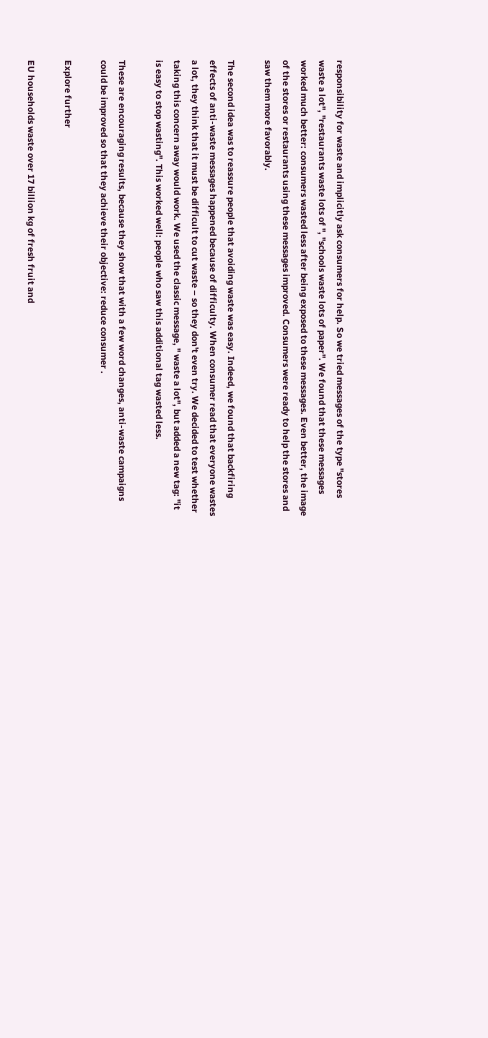responsibility for waste and implicitly ask consumers for help. So we tried messages of the type "stores waste a lot", "restaurants waste lots of ", "schools waste lots of paper". We found that these messages worked much better: consumers wasted less after being exposed to these messages. Even better, the image of the stores or restaurants using these messages improved. Consumers were ready to help the stores and saw them more favorably.

The second idea was to reassure people that avoiding waste was easy. Indeed, we found that backfiring effects of anti-waste messages happened because of difficulty. When consumer read that everyone wastes a lot, they think that it must be difficult to cut waste – so they don't even try. We decided to test whether taking this concern away would work. We used the classic message, " waste a lot", but added a new tag: "it is easy to stop wasting". This worked well: people who saw this additional tag wasted less.

These are encouraging results, because they show that with a few word changes, anti-waste campaigns could be improved so that they achieve their objective: reduce consumer .

Explore further

EU households waste over 17 billion kg of fresh fruit and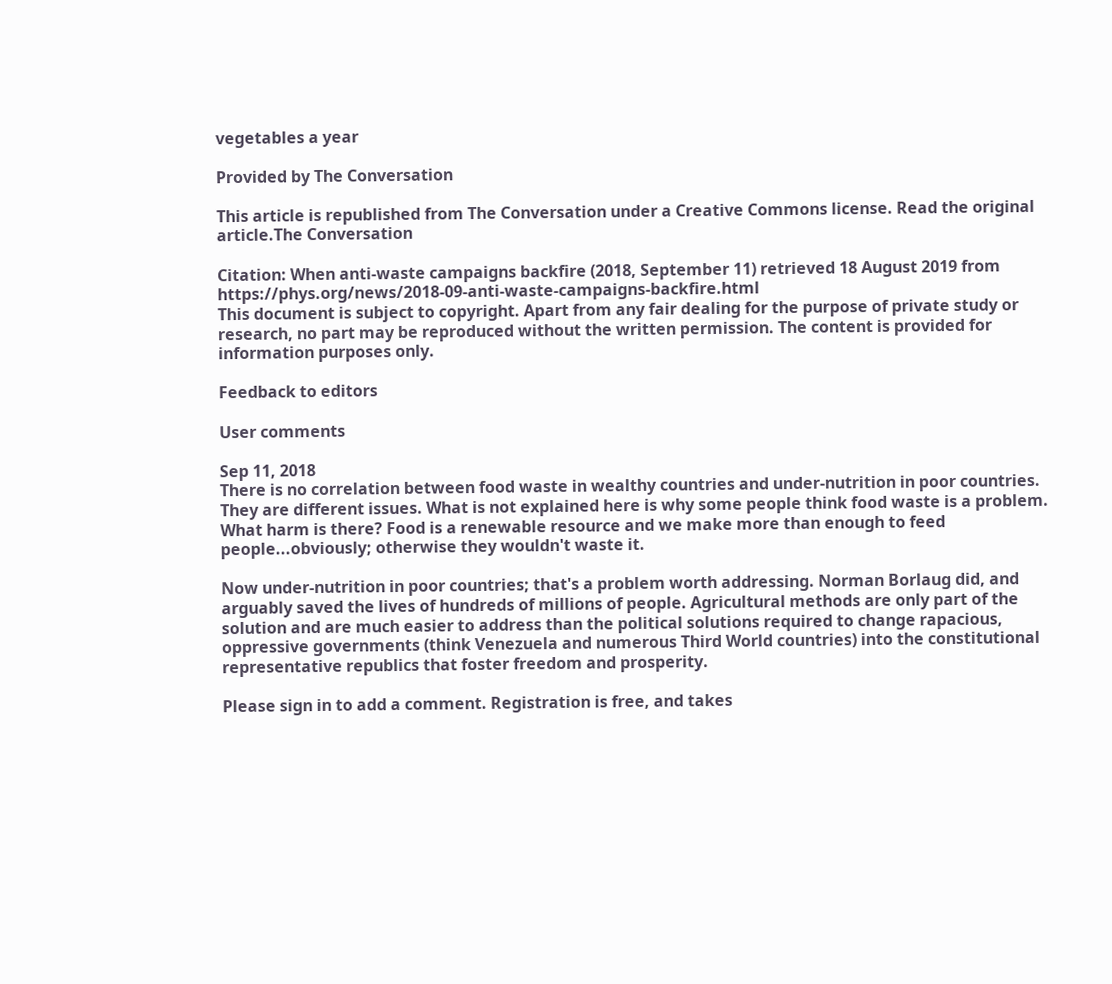vegetables a year

Provided by The Conversation

This article is republished from The Conversation under a Creative Commons license. Read the original article.The Conversation

Citation: When anti-waste campaigns backfire (2018, September 11) retrieved 18 August 2019 from https://phys.org/news/2018-09-anti-waste-campaigns-backfire.html
This document is subject to copyright. Apart from any fair dealing for the purpose of private study or research, no part may be reproduced without the written permission. The content is provided for information purposes only.

Feedback to editors

User comments

Sep 11, 2018
There is no correlation between food waste in wealthy countries and under-nutrition in poor countries. They are different issues. What is not explained here is why some people think food waste is a problem. What harm is there? Food is a renewable resource and we make more than enough to feed people...obviously; otherwise they wouldn't waste it.

Now under-nutrition in poor countries; that's a problem worth addressing. Norman Borlaug did, and arguably saved the lives of hundreds of millions of people. Agricultural methods are only part of the solution and are much easier to address than the political solutions required to change rapacious, oppressive governments (think Venezuela and numerous Third World countries) into the constitutional representative republics that foster freedom and prosperity.

Please sign in to add a comment. Registration is free, and takes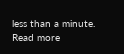less than a minute. Read more